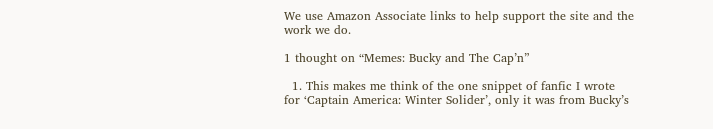We use Amazon Associate links to help support the site and the work we do.

1 thought on “Memes: Bucky and The Cap’n”

  1. This makes me think of the one snippet of fanfic I wrote for ‘Captain America: Winter Solider’, only it was from Bucky’s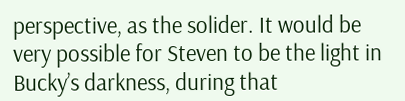perspective, as the solider. It would be very possible for Steven to be the light in Bucky’s darkness, during that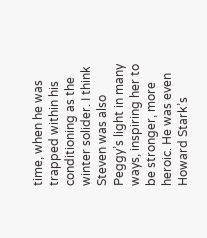time, when he was trapped within his conditioning as the winter solider. I think Steven was also Peggy’s light in many ways, inspiring her to be stronger, more heroic. He was even Howard Stark’s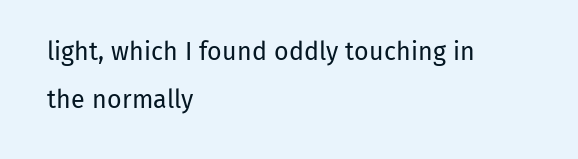light, which I found oddly touching in the normally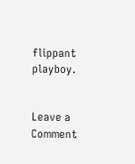flippant playboy.


Leave a Comment